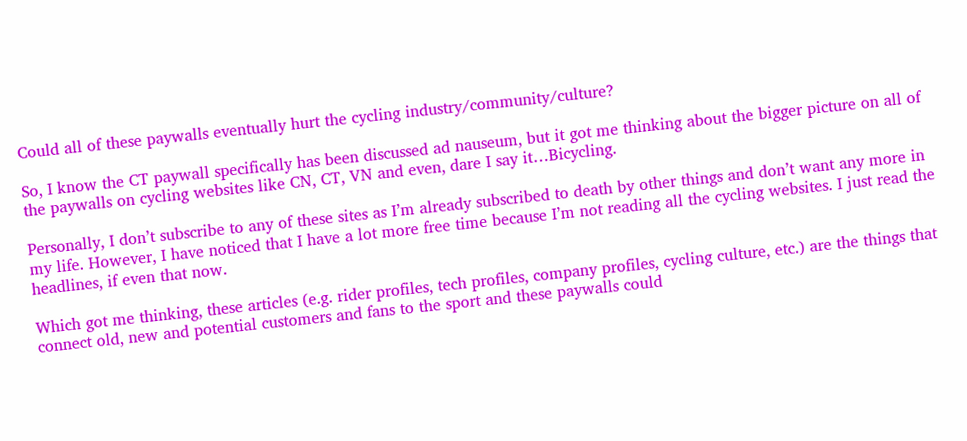Could all of these paywalls eventually hurt the cycling industry/community/culture?

So, I know the CT paywall specifically has been discussed ad nauseum, but it got me thinking about the bigger picture on all of the paywalls on cycling websites like CN, CT, VN and even, dare I say it…Bicycling.

Personally, I don’t subscribe to any of these sites as I’m already subscribed to death by other things and don’t want any more in my life. However, I have noticed that I have a lot more free time because I’m not reading all the cycling websites. I just read the headlines, if even that now.

Which got me thinking, these articles (e.g. rider profiles, tech profiles, company profiles, cycling culture, etc.) are the things that connect old, new and potential customers and fans to the sport and these paywalls could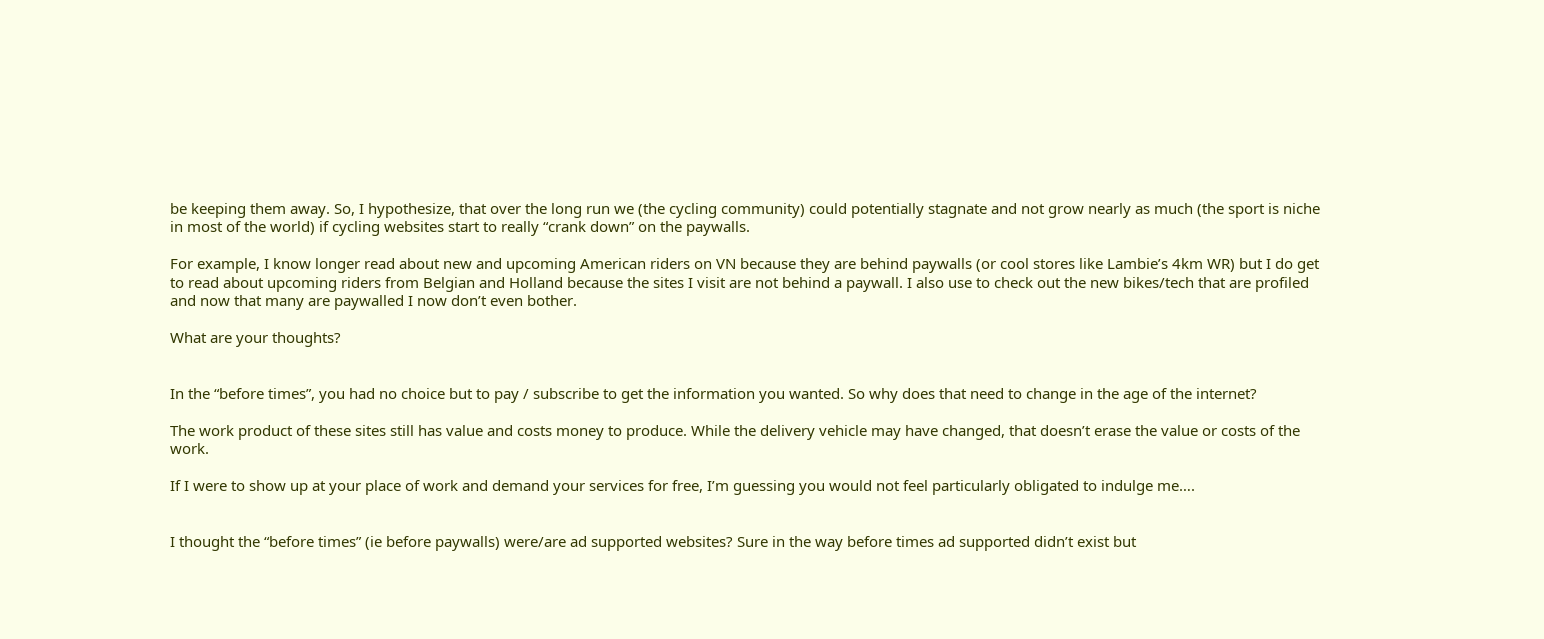be keeping them away. So, I hypothesize, that over the long run we (the cycling community) could potentially stagnate and not grow nearly as much (the sport is niche in most of the world) if cycling websites start to really “crank down” on the paywalls.

For example, I know longer read about new and upcoming American riders on VN because they are behind paywalls (or cool stores like Lambie’s 4km WR) but I do get to read about upcoming riders from Belgian and Holland because the sites I visit are not behind a paywall. I also use to check out the new bikes/tech that are profiled and now that many are paywalled I now don’t even bother.

What are your thoughts?


In the “before times”, you had no choice but to pay / subscribe to get the information you wanted. So why does that need to change in the age of the internet?

The work product of these sites still has value and costs money to produce. While the delivery vehicle may have changed, that doesn’t erase the value or costs of the work.

If I were to show up at your place of work and demand your services for free, I’m guessing you would not feel particularly obligated to indulge me….


I thought the “before times” (ie before paywalls) were/are ad supported websites? Sure in the way before times ad supported didn’t exist but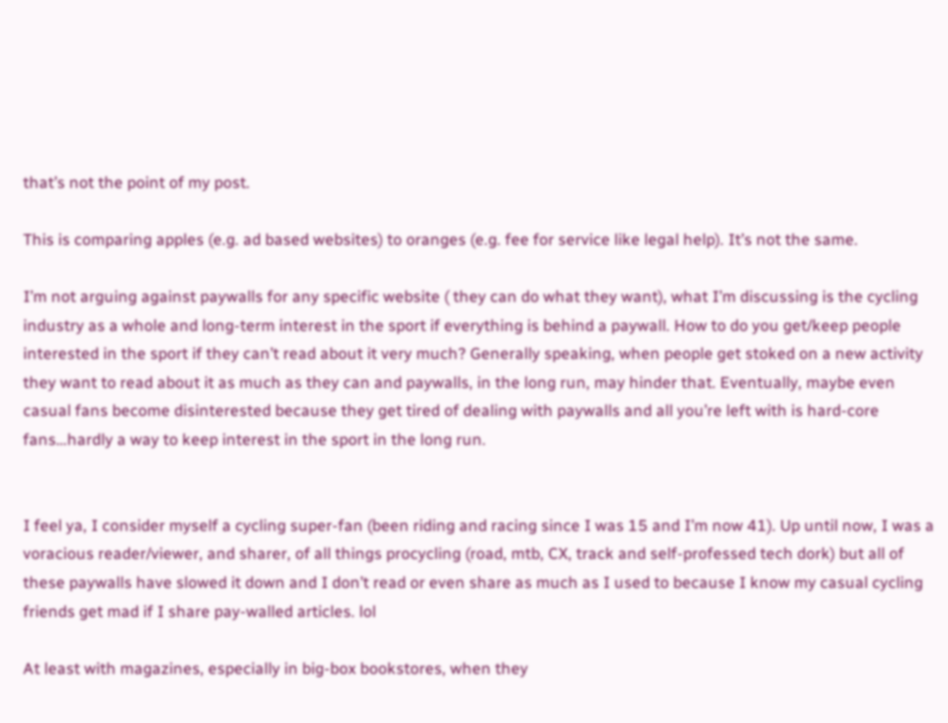that’s not the point of my post.

This is comparing apples (e.g. ad based websites) to oranges (e.g. fee for service like legal help). It’s not the same.

I’m not arguing against paywalls for any specific website ( they can do what they want), what I’m discussing is the cycling industry as a whole and long-term interest in the sport if everything is behind a paywall. How to do you get/keep people interested in the sport if they can’t read about it very much? Generally speaking, when people get stoked on a new activity they want to read about it as much as they can and paywalls, in the long run, may hinder that. Eventually, maybe even casual fans become disinterested because they get tired of dealing with paywalls and all you’re left with is hard-core fans…hardly a way to keep interest in the sport in the long run.


I feel ya, I consider myself a cycling super-fan (been riding and racing since I was 15 and I’m now 41). Up until now, I was a voracious reader/viewer, and sharer, of all things procycling (road, mtb, CX, track and self-professed tech dork) but all of these paywalls have slowed it down and I don’t read or even share as much as I used to because I know my casual cycling friends get mad if I share pay-walled articles. lol

At least with magazines, especially in big-box bookstores, when they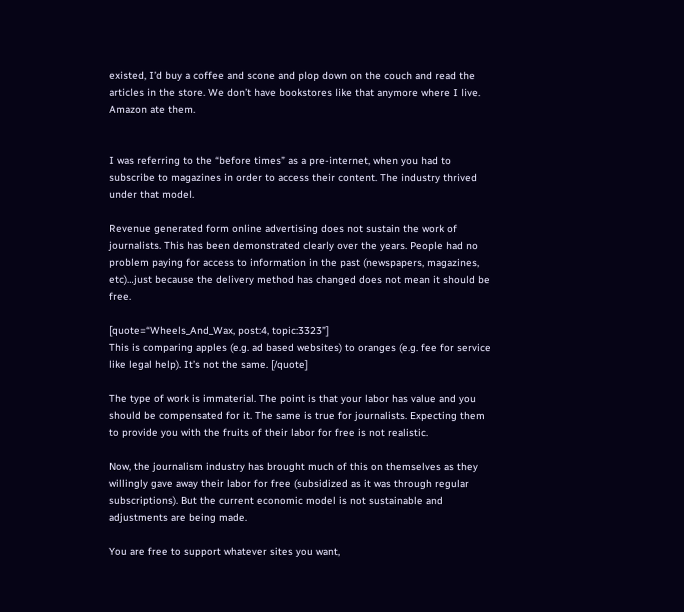existed, I’d buy a coffee and scone and plop down on the couch and read the articles in the store. We don’t have bookstores like that anymore where I live. Amazon ate them.


I was referring to the “before times” as a pre-internet, when you had to subscribe to magazines in order to access their content. The industry thrived under that model.

Revenue generated form online advertising does not sustain the work of journalists. This has been demonstrated clearly over the years. People had no problem paying for access to information in the past (newspapers, magazines, etc)…just because the delivery method has changed does not mean it should be free.

[quote=“Wheels_And_Wax, post:4, topic:3323”]
This is comparing apples (e.g. ad based websites) to oranges (e.g. fee for service like legal help). It’s not the same. [/quote]

The type of work is immaterial. The point is that your labor has value and you should be compensated for it. The same is true for journalists. Expecting them to provide you with the fruits of their labor for free is not realistic.

Now, the journalism industry has brought much of this on themselves as they willingly gave away their labor for free (subsidized as it was through regular subscriptions). But the current economic model is not sustainable and adjustments are being made.

You are free to support whatever sites you want,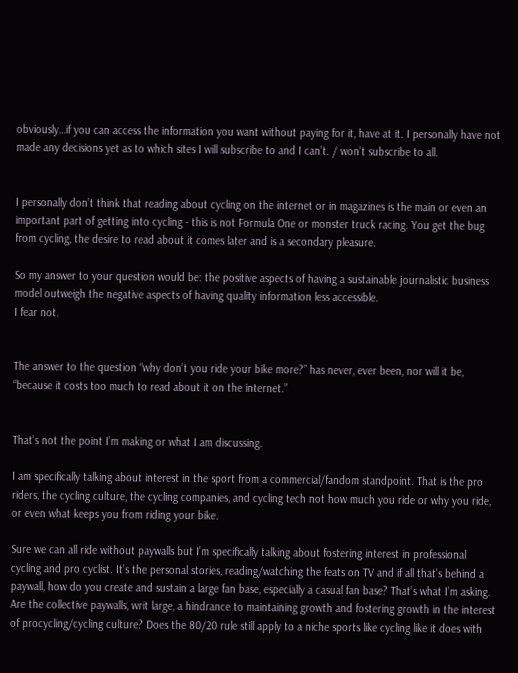obviously…if you can access the information you want without paying for it, have at it. I personally have not made any decisions yet as to which sites I will subscribe to and I can’t. / won’t subscribe to all.


I personally don’t think that reading about cycling on the internet or in magazines is the main or even an important part of getting into cycling - this is not Formula One or monster truck racing. You get the bug from cycling, the desire to read about it comes later and is a secondary pleasure.

So my answer to your question would be: the positive aspects of having a sustainable journalistic business model outweigh the negative aspects of having quality information less accessible.
I fear not.


The answer to the question “why don’t you ride your bike more?” has never, ever been, nor will it be, “because it costs too much to read about it on the internet.”


That’s not the point I’m making or what I am discussing.

I am specifically talking about interest in the sport from a commercial/fandom standpoint. That is the pro riders, the cycling culture, the cycling companies, and cycling tech not how much you ride or why you ride, or even what keeps you from riding your bike.

Sure we can all ride without paywalls but I’m specifically talking about fostering interest in professional cycling and pro cyclist. It’s the personal stories, reading/watching the feats on TV and if all that’s behind a paywall, how do you create and sustain a large fan base, especially a casual fan base? That’s what I’m asking. Are the collective paywalls, writ large, a hindrance to maintaining growth and fostering growth in the interest of procycling/cycling culture? Does the 80/20 rule still apply to a niche sports like cycling like it does with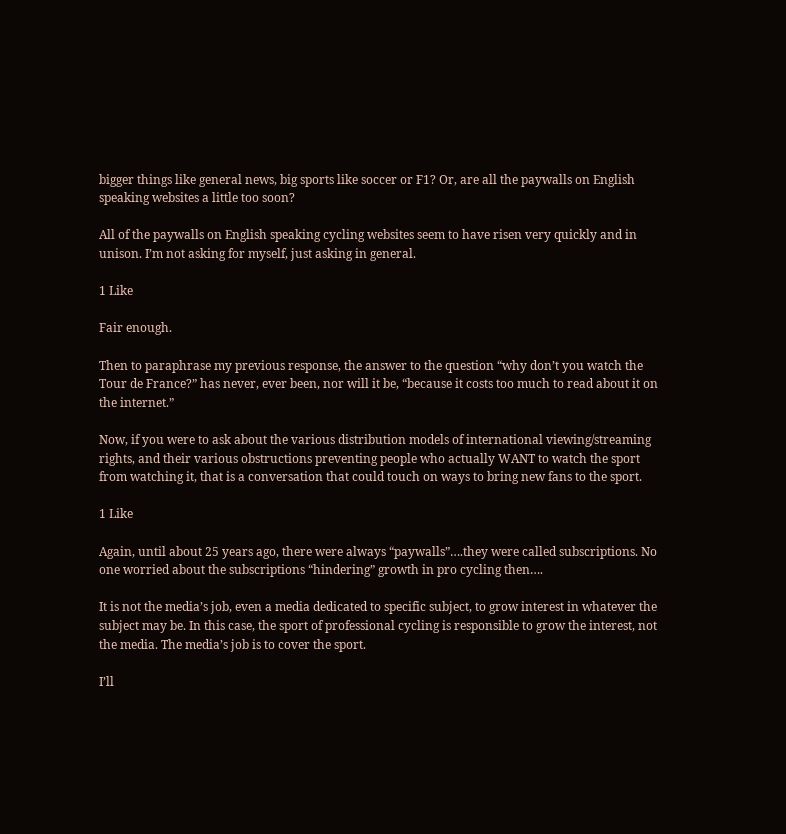bigger things like general news, big sports like soccer or F1? Or, are all the paywalls on English speaking websites a little too soon?

All of the paywalls on English speaking cycling websites seem to have risen very quickly and in unison. I’m not asking for myself, just asking in general.

1 Like

Fair enough.

Then to paraphrase my previous response, the answer to the question “why don’t you watch the Tour de France?” has never, ever been, nor will it be, “because it costs too much to read about it on the internet.”

Now, if you were to ask about the various distribution models of international viewing/streaming rights, and their various obstructions preventing people who actually WANT to watch the sport from watching it, that is a conversation that could touch on ways to bring new fans to the sport.

1 Like

Again, until about 25 years ago, there were always “paywalls”….they were called subscriptions. No one worried about the subscriptions “hindering” growth in pro cycling then….

It is not the media’s job, even a media dedicated to specific subject, to grow interest in whatever the subject may be. In this case, the sport of professional cycling is responsible to grow the interest, not the media. The media’s job is to cover the sport.

I’ll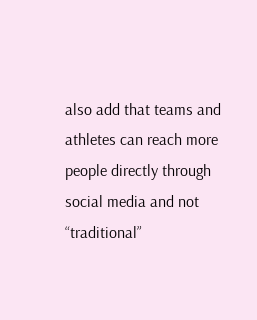also add that teams and athletes can reach more people directly through social media and not “traditional”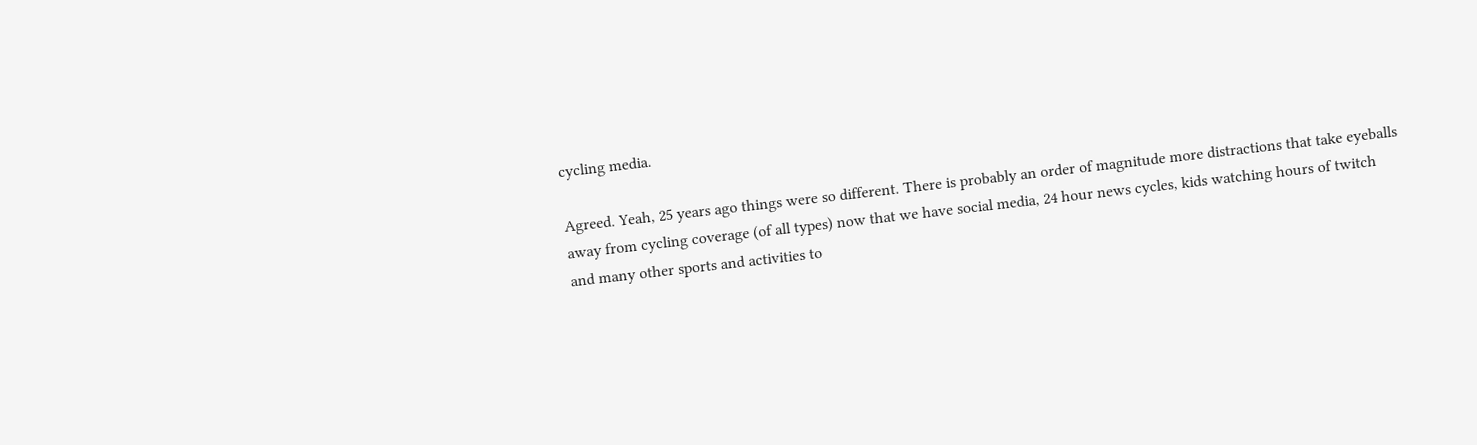cycling media.

Agreed. Yeah, 25 years ago things were so different. There is probably an order of magnitude more distractions that take eyeballs away from cycling coverage (of all types) now that we have social media, 24 hour news cycles, kids watching hours of twitch and many other sports and activities to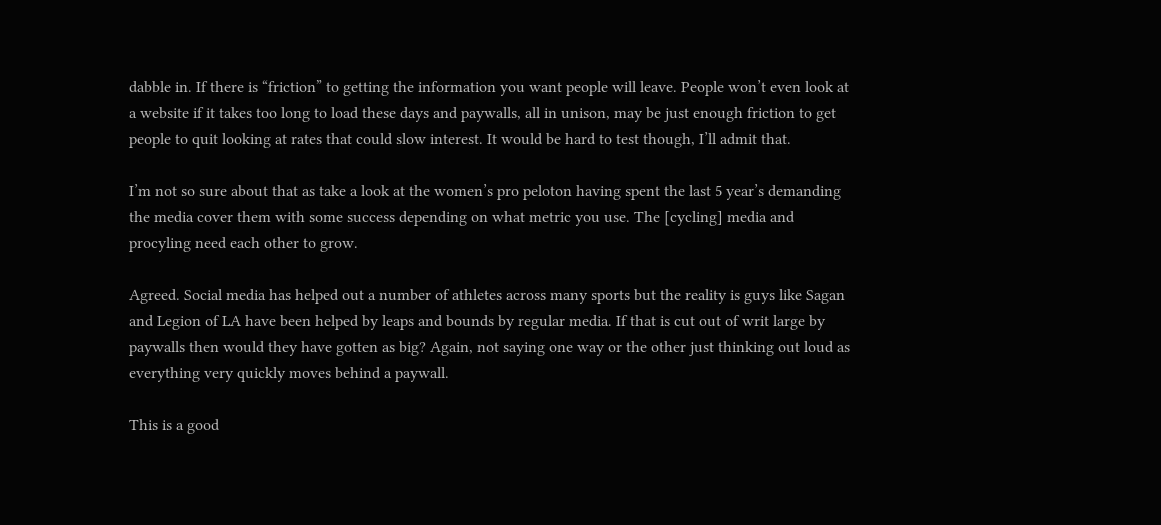dabble in. If there is “friction” to getting the information you want people will leave. People won’t even look at a website if it takes too long to load these days and paywalls, all in unison, may be just enough friction to get people to quit looking at rates that could slow interest. It would be hard to test though, I’ll admit that.

I’m not so sure about that as take a look at the women’s pro peloton having spent the last 5 year’s demanding the media cover them with some success depending on what metric you use. The [cycling] media and procyling need each other to grow.

Agreed. Social media has helped out a number of athletes across many sports but the reality is guys like Sagan and Legion of LA have been helped by leaps and bounds by regular media. If that is cut out of writ large by paywalls then would they have gotten as big? Again, not saying one way or the other just thinking out loud as everything very quickly moves behind a paywall.

This is a good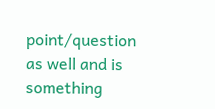point/question as well and is something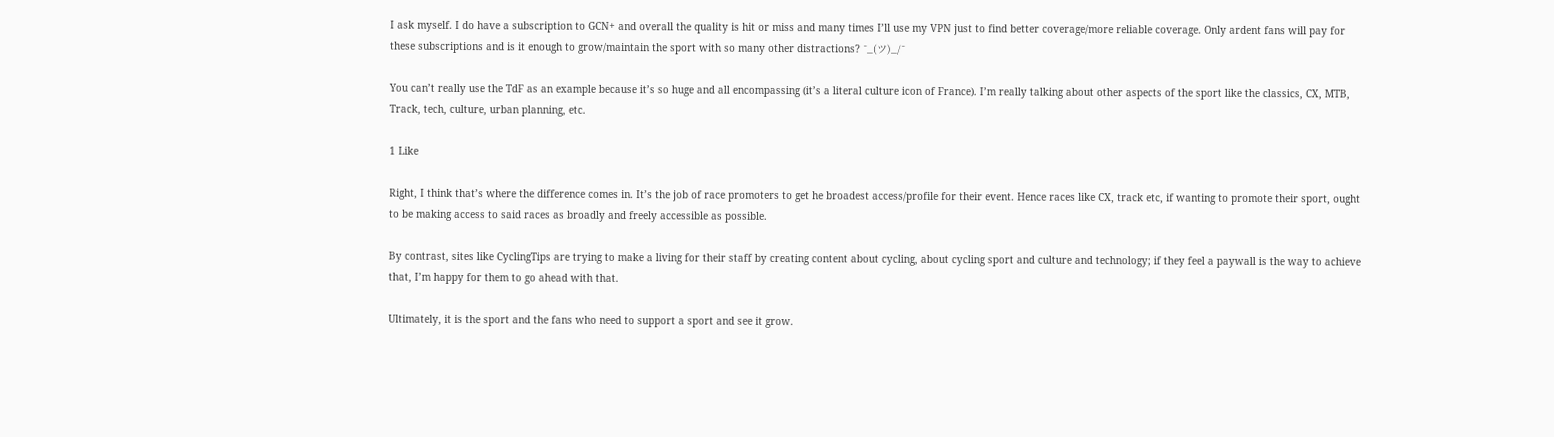I ask myself. I do have a subscription to GCN+ and overall the quality is hit or miss and many times I’ll use my VPN just to find better coverage/more reliable coverage. Only ardent fans will pay for these subscriptions and is it enough to grow/maintain the sport with so many other distractions? ¯_(ツ)_/¯

You can’t really use the TdF as an example because it’s so huge and all encompassing (it’s a literal culture icon of France). I’m really talking about other aspects of the sport like the classics, CX, MTB, Track, tech, culture, urban planning, etc.

1 Like

Right, I think that’s where the difference comes in. It’s the job of race promoters to get he broadest access/profile for their event. Hence races like CX, track etc, if wanting to promote their sport, ought to be making access to said races as broadly and freely accessible as possible.

By contrast, sites like CyclingTips are trying to make a living for their staff by creating content about cycling, about cycling sport and culture and technology; if they feel a paywall is the way to achieve that, I’m happy for them to go ahead with that.

Ultimately, it is the sport and the fans who need to support a sport and see it grow.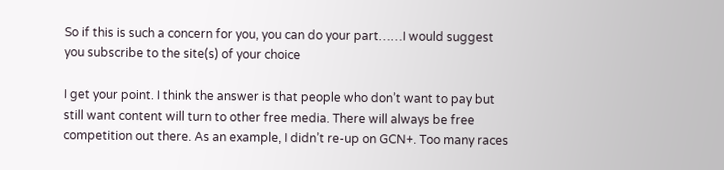So if this is such a concern for you, you can do your part……I would suggest you subscribe to the site(s) of your choice

I get your point. I think the answer is that people who don’t want to pay but still want content will turn to other free media. There will always be free competition out there. As an example, I didn’t re-up on GCN+. Too many races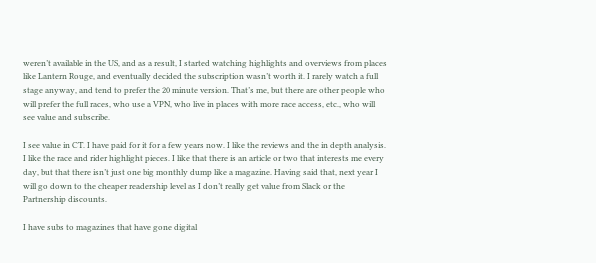weren’t available in the US, and as a result, I started watching highlights and overviews from places like Lantern Rouge, and eventually decided the subscription wasn’t worth it. I rarely watch a full stage anyway, and tend to prefer the 20 minute version. That’s me, but there are other people who will prefer the full races, who use a VPN, who live in places with more race access, etc., who will see value and subscribe.

I see value in CT. I have paid for it for a few years now. I like the reviews and the in depth analysis. I like the race and rider highlight pieces. I like that there is an article or two that interests me every day, but that there isn’t just one big monthly dump like a magazine. Having said that, next year I will go down to the cheaper readership level as I don’t really get value from Slack or the Partnership discounts.

I have subs to magazines that have gone digital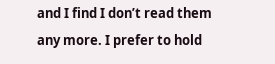and I find I don’t read them any more. I prefer to hold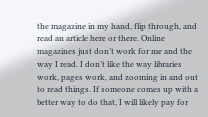the magazine in my hand, flip through, and read an article here or there. Online magazines just don’t work for me and the way I read. I don’t like the way libraries work, pages work, and zooming in and out to read things. If someone comes up with a better way to do that, I will likely pay for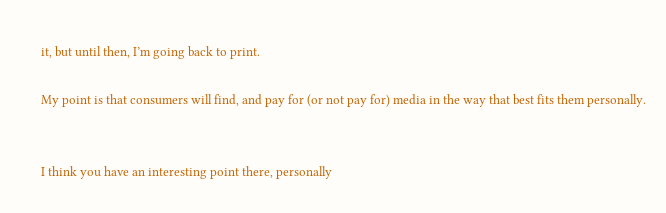it, but until then, I’m going back to print.

My point is that consumers will find, and pay for (or not pay for) media in the way that best fits them personally.


I think you have an interesting point there, personally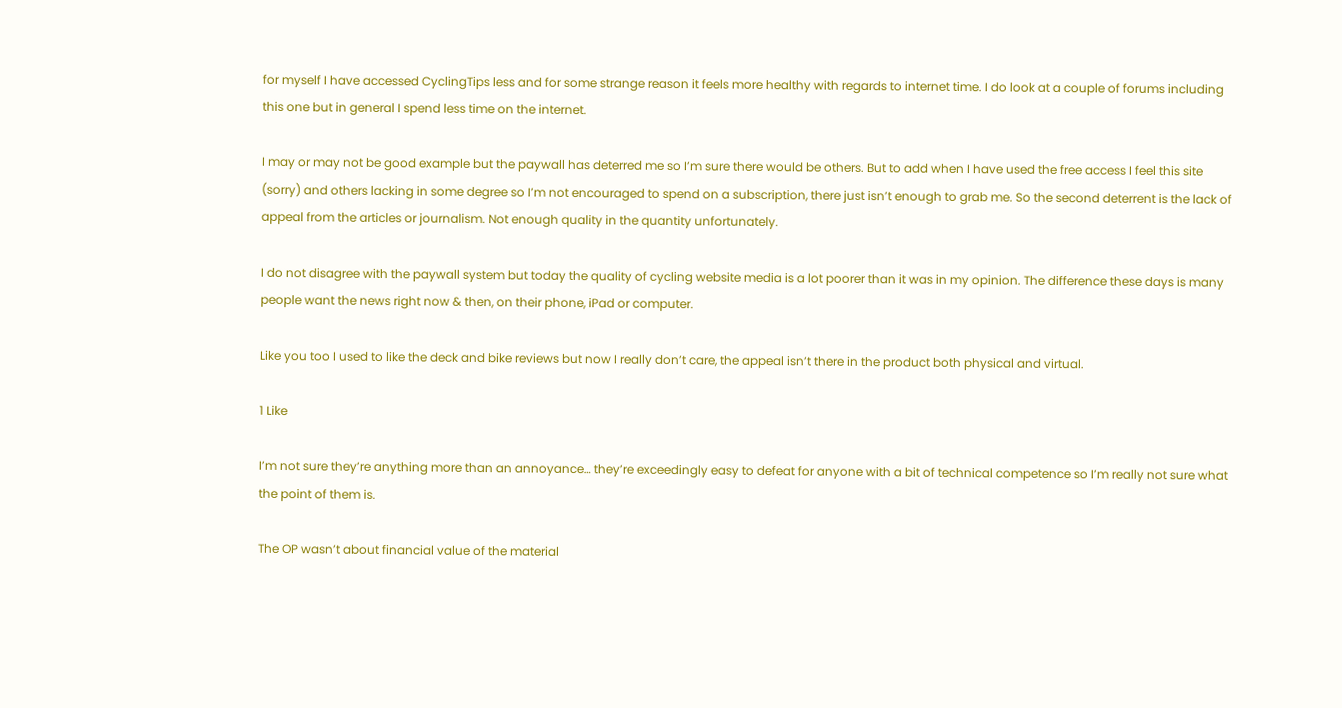for myself I have accessed CyclingTips less and for some strange reason it feels more healthy with regards to internet time. I do look at a couple of forums including this one but in general I spend less time on the internet.

I may or may not be good example but the paywall has deterred me so I’m sure there would be others. But to add when I have used the free access I feel this site (sorry) and others lacking in some degree so I’m not encouraged to spend on a subscription, there just isn’t enough to grab me. So the second deterrent is the lack of appeal from the articles or journalism. Not enough quality in the quantity unfortunately.

I do not disagree with the paywall system but today the quality of cycling website media is a lot poorer than it was in my opinion. The difference these days is many people want the news right now & then, on their phone, iPad or computer.

Like you too I used to like the deck and bike reviews but now I really don’t care, the appeal isn’t there in the product both physical and virtual.

1 Like

I’m not sure they’re anything more than an annoyance… they’re exceedingly easy to defeat for anyone with a bit of technical competence so I’m really not sure what the point of them is.

The OP wasn’t about financial value of the material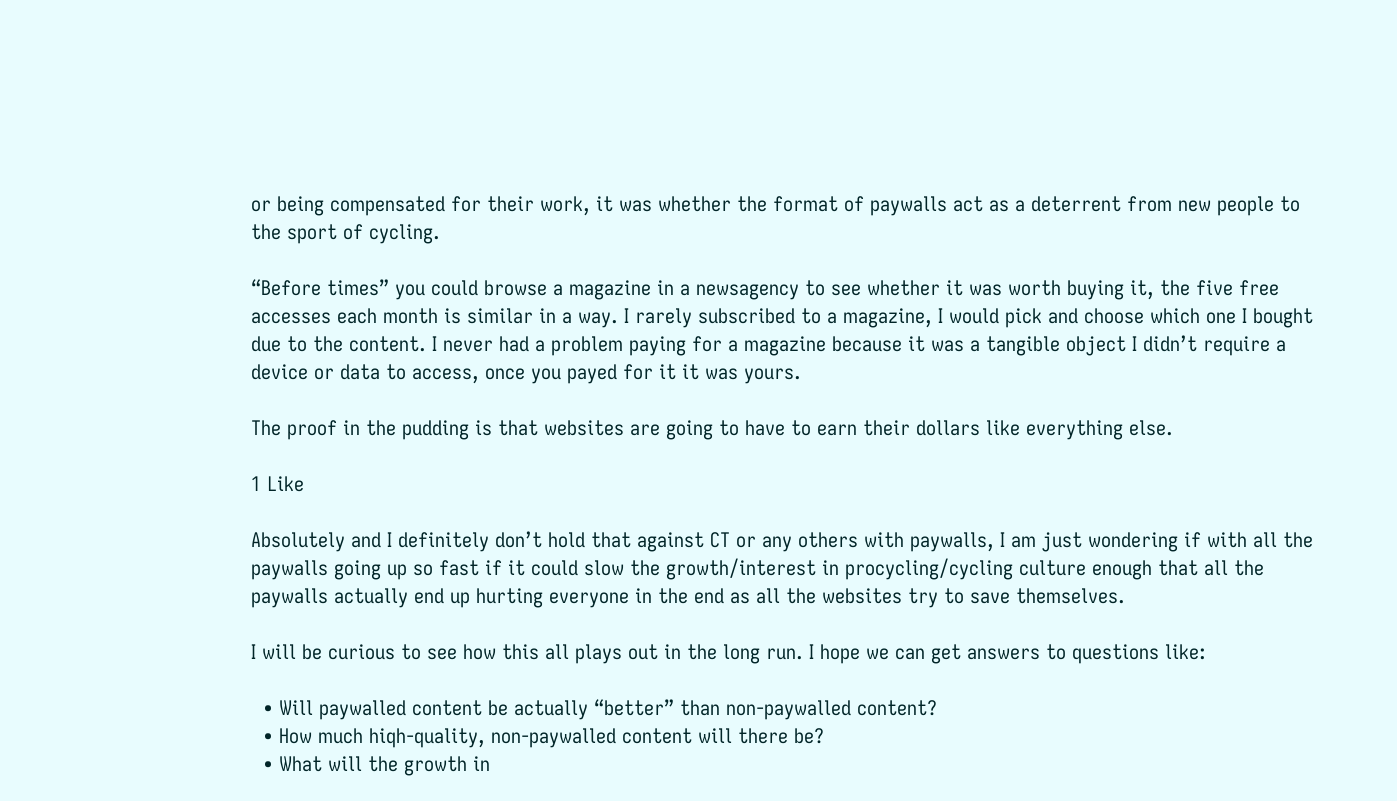or being compensated for their work, it was whether the format of paywalls act as a deterrent from new people to the sport of cycling.

“Before times” you could browse a magazine in a newsagency to see whether it was worth buying it, the five free accesses each month is similar in a way. I rarely subscribed to a magazine, I would pick and choose which one I bought due to the content. I never had a problem paying for a magazine because it was a tangible object I didn’t require a device or data to access, once you payed for it it was yours.

The proof in the pudding is that websites are going to have to earn their dollars like everything else.

1 Like

Absolutely and I definitely don’t hold that against CT or any others with paywalls, I am just wondering if with all the paywalls going up so fast if it could slow the growth/interest in procycling/cycling culture enough that all the paywalls actually end up hurting everyone in the end as all the websites try to save themselves.

I will be curious to see how this all plays out in the long run. I hope we can get answers to questions like:

  • Will paywalled content be actually “better” than non-paywalled content?
  • How much hiqh-quality, non-paywalled content will there be?
  • What will the growth in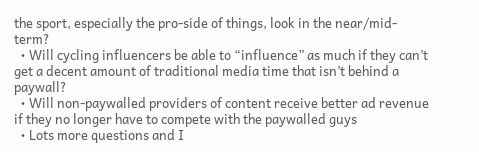the sport, especially the pro-side of things, look in the near/mid-term?
  • Will cycling influencers be able to “influence” as much if they can’t get a decent amount of traditional media time that isn’t behind a paywall?
  • Will non-paywalled providers of content receive better ad revenue if they no longer have to compete with the paywalled guys
  • Lots more questions and I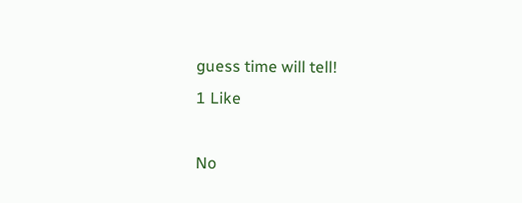guess time will tell!
1 Like

No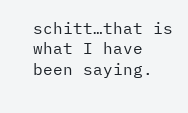schitt…that is what I have been saying.